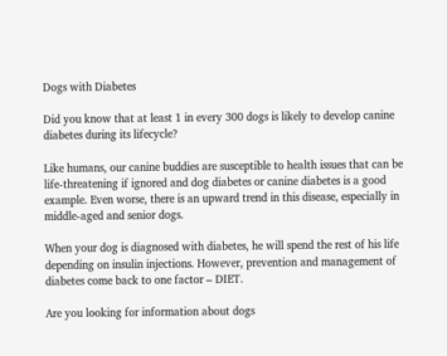Dogs with Diabetes

Did you know that at least 1 in every 300 dogs is likely to develop canine diabetes during its lifecycle?

Like humans, our canine buddies are susceptible to health issues that can be life-threatening if ignored and dog diabetes or canine diabetes is a good example. Even worse, there is an upward trend in this disease, especially in middle-aged and senior dogs.

When your dog is diagnosed with diabetes, he will spend the rest of his life depending on insulin injections. However, prevention and management of diabetes come back to one factor – DIET.

Are you looking for information about dogs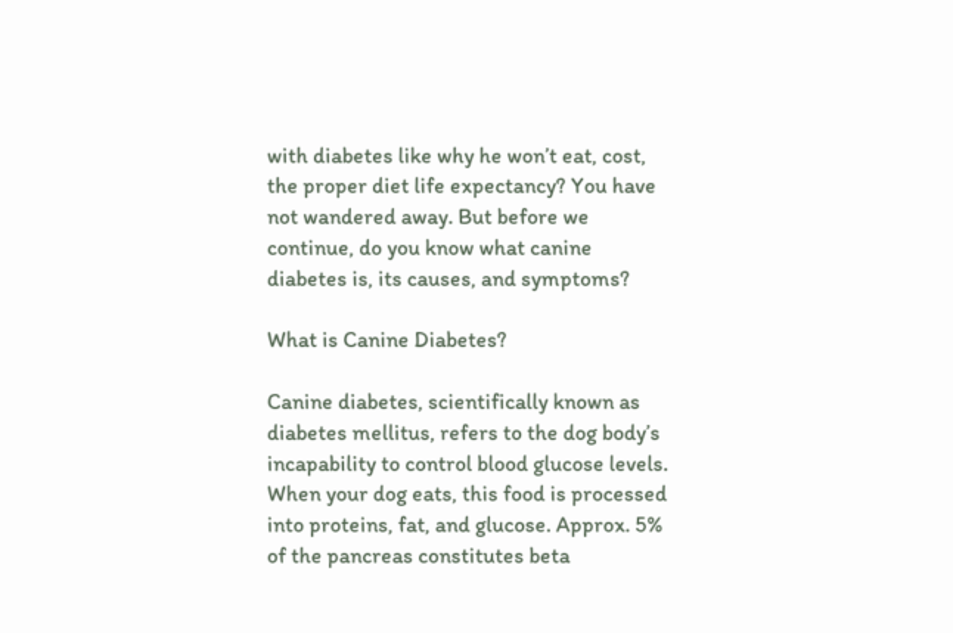with diabetes like why he won’t eat, cost, the proper diet life expectancy? You have not wandered away. But before we continue, do you know what canine diabetes is, its causes, and symptoms?

What is Canine Diabetes?

Canine diabetes, scientifically known as diabetes mellitus, refers to the dog body’s incapability to control blood glucose levels. When your dog eats, this food is processed into proteins, fat, and glucose. Approx. 5% of the pancreas constitutes beta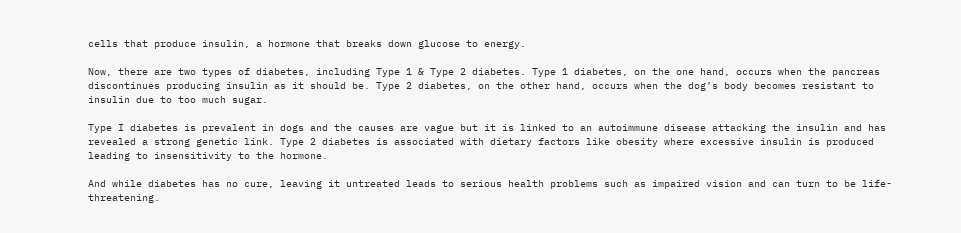cells that produce insulin, a hormone that breaks down glucose to energy.

Now, there are two types of diabetes, including Type 1 & Type 2 diabetes. Type 1 diabetes, on the one hand, occurs when the pancreas discontinues producing insulin as it should be. Type 2 diabetes, on the other hand, occurs when the dog’s body becomes resistant to insulin due to too much sugar.

Type I diabetes is prevalent in dogs and the causes are vague but it is linked to an autoimmune disease attacking the insulin and has revealed a strong genetic link. Type 2 diabetes is associated with dietary factors like obesity where excessive insulin is produced leading to insensitivity to the hormone.

And while diabetes has no cure, leaving it untreated leads to serious health problems such as impaired vision and can turn to be life-threatening.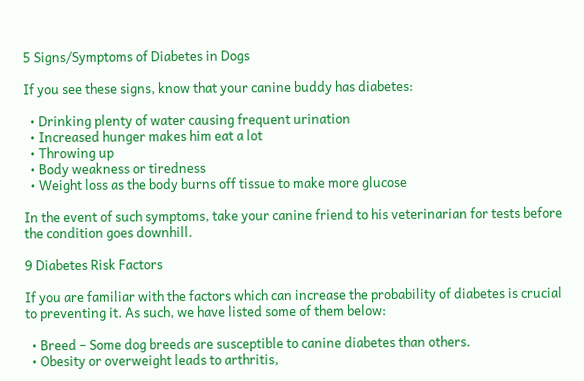5 Signs/Symptoms of Diabetes in Dogs

If you see these signs, know that your canine buddy has diabetes:

  • Drinking plenty of water causing frequent urination
  • Increased hunger makes him eat a lot
  • Throwing up
  • Body weakness or tiredness
  • Weight loss as the body burns off tissue to make more glucose

In the event of such symptoms, take your canine friend to his veterinarian for tests before the condition goes downhill.

9 Diabetes Risk Factors

If you are familiar with the factors which can increase the probability of diabetes is crucial to preventing it. As such, we have listed some of them below:

  • Breed – Some dog breeds are susceptible to canine diabetes than others.
  • Obesity or overweight leads to arthritis,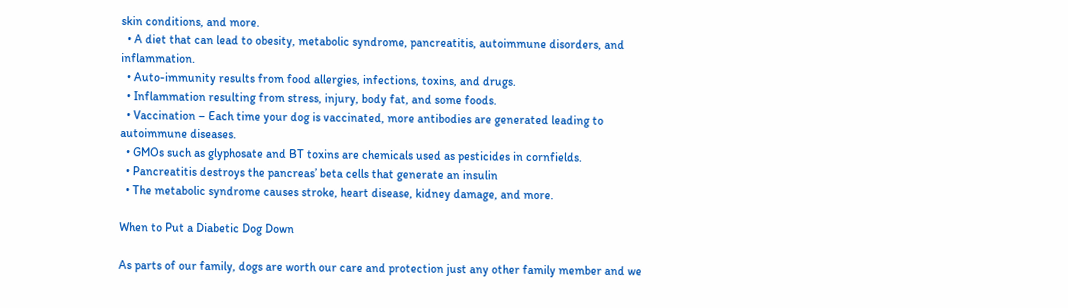skin conditions, and more.
  • A diet that can lead to obesity, metabolic syndrome, pancreatitis, autoimmune disorders, and inflammation.
  • Auto-immunity results from food allergies, infections, toxins, and drugs.
  • Inflammation resulting from stress, injury, body fat, and some foods.
  • Vaccination – Each time your dog is vaccinated, more antibodies are generated leading to autoimmune diseases.
  • GMOs such as glyphosate and BT toxins are chemicals used as pesticides in cornfields.
  • Pancreatitis destroys the pancreas’ beta cells that generate an insulin
  • The metabolic syndrome causes stroke, heart disease, kidney damage, and more.

When to Put a Diabetic Dog Down

As parts of our family, dogs are worth our care and protection just any other family member and we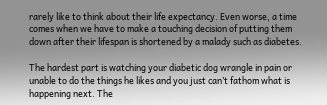rarely like to think about their life expectancy. Even worse, a time comes when we have to make a touching decision of putting them down after their lifespan is shortened by a malady such as diabetes.

The hardest part is watching your diabetic dog wrangle in pain or unable to do the things he likes and you just can’t fathom what is happening next. The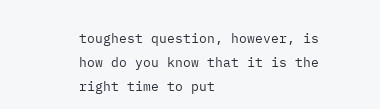toughest question, however, is how do you know that it is the right time to put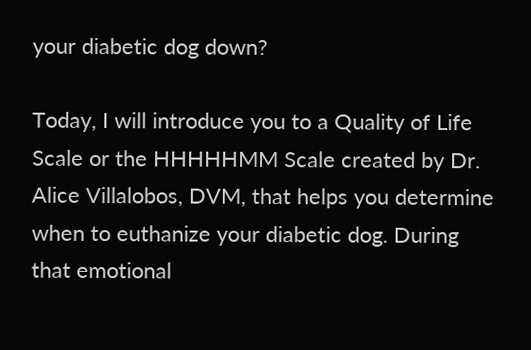your diabetic dog down?

Today, I will introduce you to a Quality of Life Scale or the HHHHHMM Scale created by Dr. Alice Villalobos, DVM, that helps you determine when to euthanize your diabetic dog. During that emotional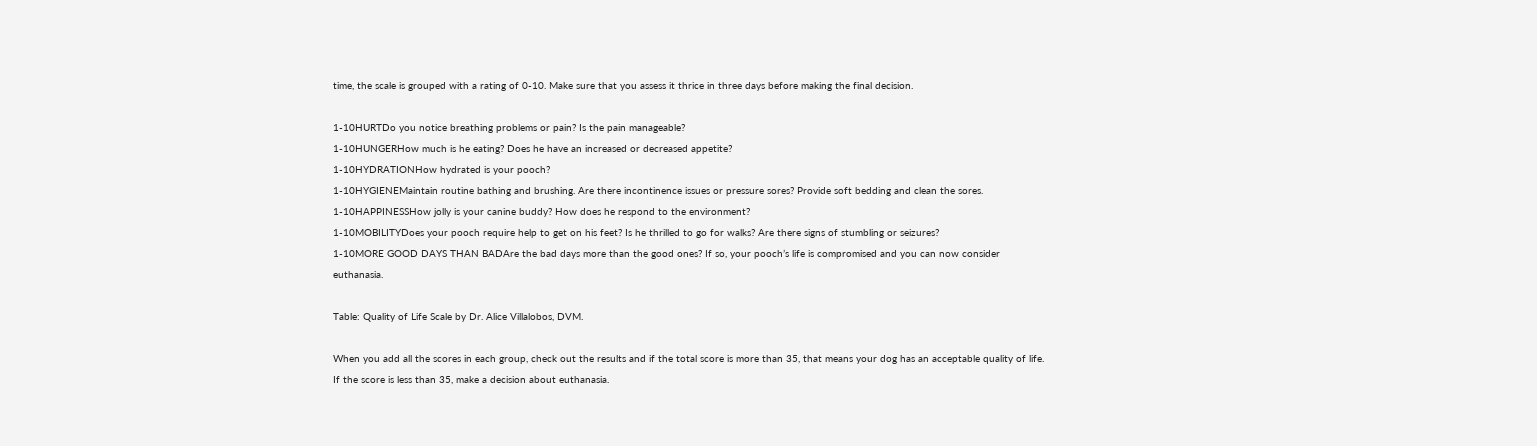time, the scale is grouped with a rating of 0-10. Make sure that you assess it thrice in three days before making the final decision.

1-10HURTDo you notice breathing problems or pain? Is the pain manageable?
1-10HUNGERHow much is he eating? Does he have an increased or decreased appetite?
1-10HYDRATIONHow hydrated is your pooch?
1-10HYGIENEMaintain routine bathing and brushing. Are there incontinence issues or pressure sores? Provide soft bedding and clean the sores.
1-10HAPPINESSHow jolly is your canine buddy? How does he respond to the environment?
1-10MOBILITYDoes your pooch require help to get on his feet? Is he thrilled to go for walks? Are there signs of stumbling or seizures?
1-10MORE GOOD DAYS THAN BADAre the bad days more than the good ones? If so, your pooch’s life is compromised and you can now consider euthanasia.

Table: Quality of Life Scale by Dr. Alice Villalobos, DVM.

When you add all the scores in each group, check out the results and if the total score is more than 35, that means your dog has an acceptable quality of life. If the score is less than 35, make a decision about euthanasia.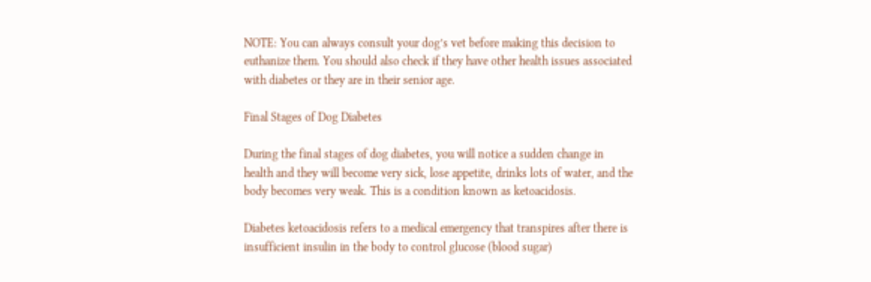NOTE: You can always consult your dog’s vet before making this decision to euthanize them. You should also check if they have other health issues associated with diabetes or they are in their senior age.

Final Stages of Dog Diabetes

During the final stages of dog diabetes, you will notice a sudden change in health and they will become very sick, lose appetite, drinks lots of water, and the body becomes very weak. This is a condition known as ketoacidosis.

Diabetes ketoacidosis refers to a medical emergency that transpires after there is insufficient insulin in the body to control glucose (blood sugar)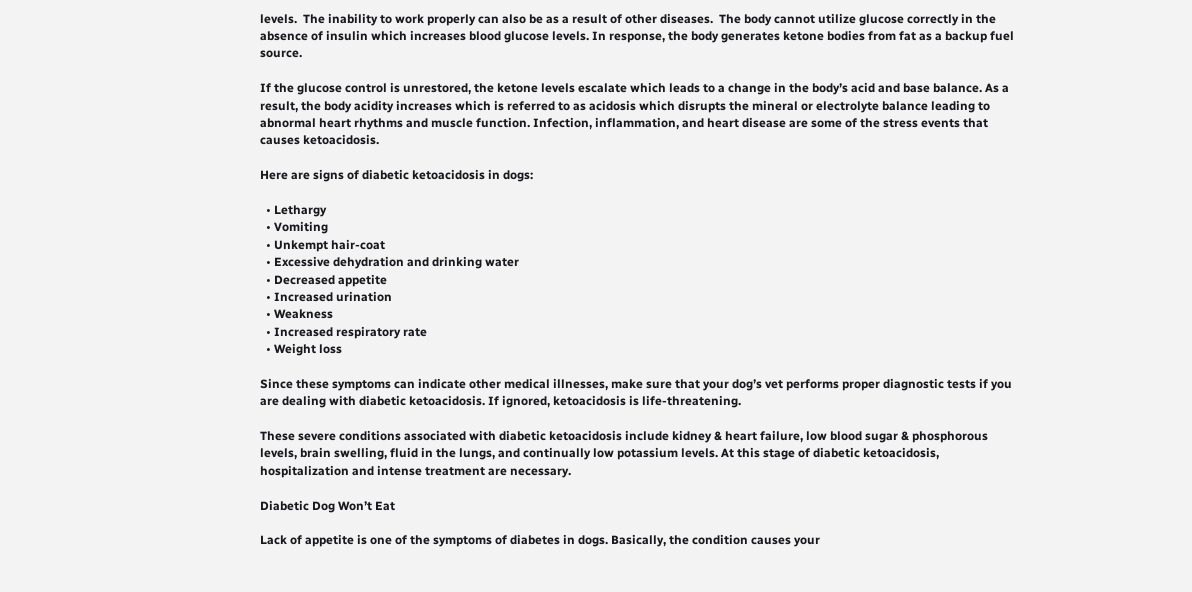levels.  The inability to work properly can also be as a result of other diseases.  The body cannot utilize glucose correctly in the absence of insulin which increases blood glucose levels. In response, the body generates ketone bodies from fat as a backup fuel source.

If the glucose control is unrestored, the ketone levels escalate which leads to a change in the body’s acid and base balance. As a result, the body acidity increases which is referred to as acidosis which disrupts the mineral or electrolyte balance leading to abnormal heart rhythms and muscle function. Infection, inflammation, and heart disease are some of the stress events that causes ketoacidosis.

Here are signs of diabetic ketoacidosis in dogs:

  • Lethargy
  • Vomiting
  • Unkempt hair-coat
  • Excessive dehydration and drinking water
  • Decreased appetite
  • Increased urination
  • Weakness
  • Increased respiratory rate
  • Weight loss

Since these symptoms can indicate other medical illnesses, make sure that your dog’s vet performs proper diagnostic tests if you are dealing with diabetic ketoacidosis. If ignored, ketoacidosis is life-threatening.

These severe conditions associated with diabetic ketoacidosis include kidney & heart failure, low blood sugar & phosphorous levels, brain swelling, fluid in the lungs, and continually low potassium levels. At this stage of diabetic ketoacidosis, hospitalization and intense treatment are necessary.

Diabetic Dog Won’t Eat

Lack of appetite is one of the symptoms of diabetes in dogs. Basically, the condition causes your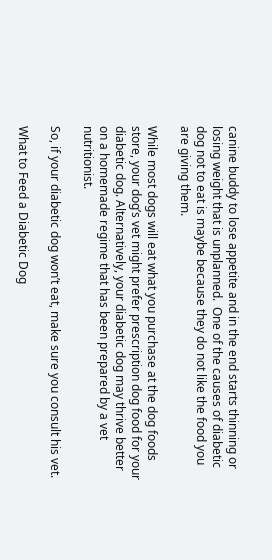canine buddy to lose appetite and in the end starts thinning or losing weight that is unplanned.  One of the causes of diabetic dog not to eat is maybe because they do not like the food you are giving them.

While most dogs will eat what you purchase at the dog foods store, your dog’s vet might prefer prescription dog food for your diabetic dog. Alternatively, your diabetic dog may thrive better on a homemade regime that has been prepared by a vet nutritionist.

So, if your diabetic dog won’t eat, make sure you consult his vet.

What to Feed a Diabetic Dog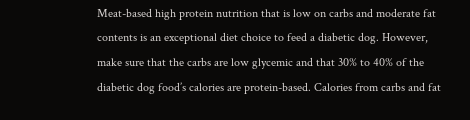Meat-based high protein nutrition that is low on carbs and moderate fat contents is an exceptional diet choice to feed a diabetic dog. However, make sure that the carbs are low glycemic and that 30% to 40% of the diabetic dog food’s calories are protein-based. Calories from carbs and fat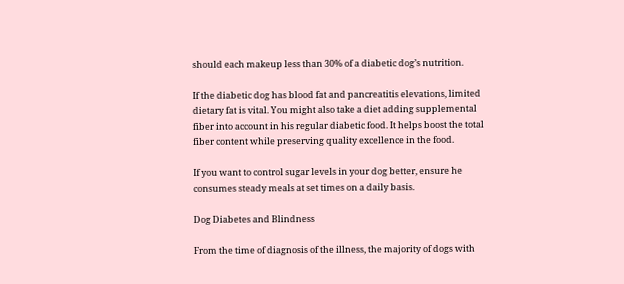should each makeup less than 30% of a diabetic dog’s nutrition.

If the diabetic dog has blood fat and pancreatitis elevations, limited dietary fat is vital. You might also take a diet adding supplemental fiber into account in his regular diabetic food. It helps boost the total fiber content while preserving quality excellence in the food.

If you want to control sugar levels in your dog better, ensure he consumes steady meals at set times on a daily basis.

Dog Diabetes and Blindness

From the time of diagnosis of the illness, the majority of dogs with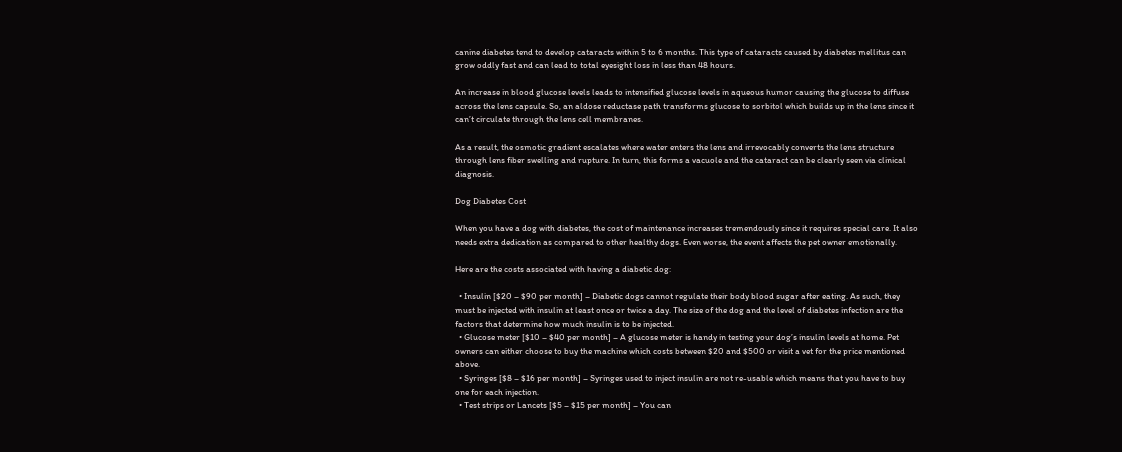canine diabetes tend to develop cataracts within 5 to 6 months. This type of cataracts caused by diabetes mellitus can grow oddly fast and can lead to total eyesight loss in less than 48 hours.

An increase in blood glucose levels leads to intensified glucose levels in aqueous humor causing the glucose to diffuse across the lens capsule. So, an aldose reductase path transforms glucose to sorbitol which builds up in the lens since it can’t circulate through the lens cell membranes.

As a result, the osmotic gradient escalates where water enters the lens and irrevocably converts the lens structure through lens fiber swelling and rupture. In turn, this forms a vacuole and the cataract can be clearly seen via clinical diagnosis.

Dog Diabetes Cost

When you have a dog with diabetes, the cost of maintenance increases tremendously since it requires special care. It also needs extra dedication as compared to other healthy dogs. Even worse, the event affects the pet owner emotionally.

Here are the costs associated with having a diabetic dog:

  • Insulin [$20 – $90 per month] – Diabetic dogs cannot regulate their body blood sugar after eating. As such, they must be injected with insulin at least once or twice a day. The size of the dog and the level of diabetes infection are the factors that determine how much insulin is to be injected.
  • Glucose meter [$10 – $40 per month] – A glucose meter is handy in testing your dog’s insulin levels at home. Pet owners can either choose to buy the machine which costs between $20 and $500 or visit a vet for the price mentioned above.
  • Syringes [$8 – $16 per month] – Syringes used to inject insulin are not re-usable which means that you have to buy one for each injection.
  • Test strips or Lancets [$5 – $15 per month] – You can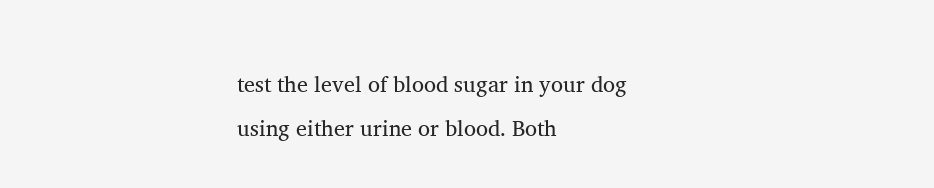test the level of blood sugar in your dog using either urine or blood. Both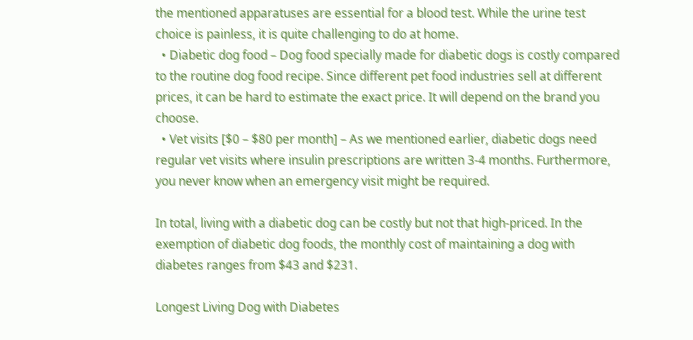the mentioned apparatuses are essential for a blood test. While the urine test choice is painless, it is quite challenging to do at home.
  • Diabetic dog food – Dog food specially made for diabetic dogs is costly compared to the routine dog food recipe. Since different pet food industries sell at different prices, it can be hard to estimate the exact price. It will depend on the brand you choose.
  • Vet visits [$0 – $80 per month] – As we mentioned earlier, diabetic dogs need regular vet visits where insulin prescriptions are written 3-4 months. Furthermore, you never know when an emergency visit might be required.

In total, living with a diabetic dog can be costly but not that high-priced. In the exemption of diabetic dog foods, the monthly cost of maintaining a dog with diabetes ranges from $43 and $231.

Longest Living Dog with Diabetes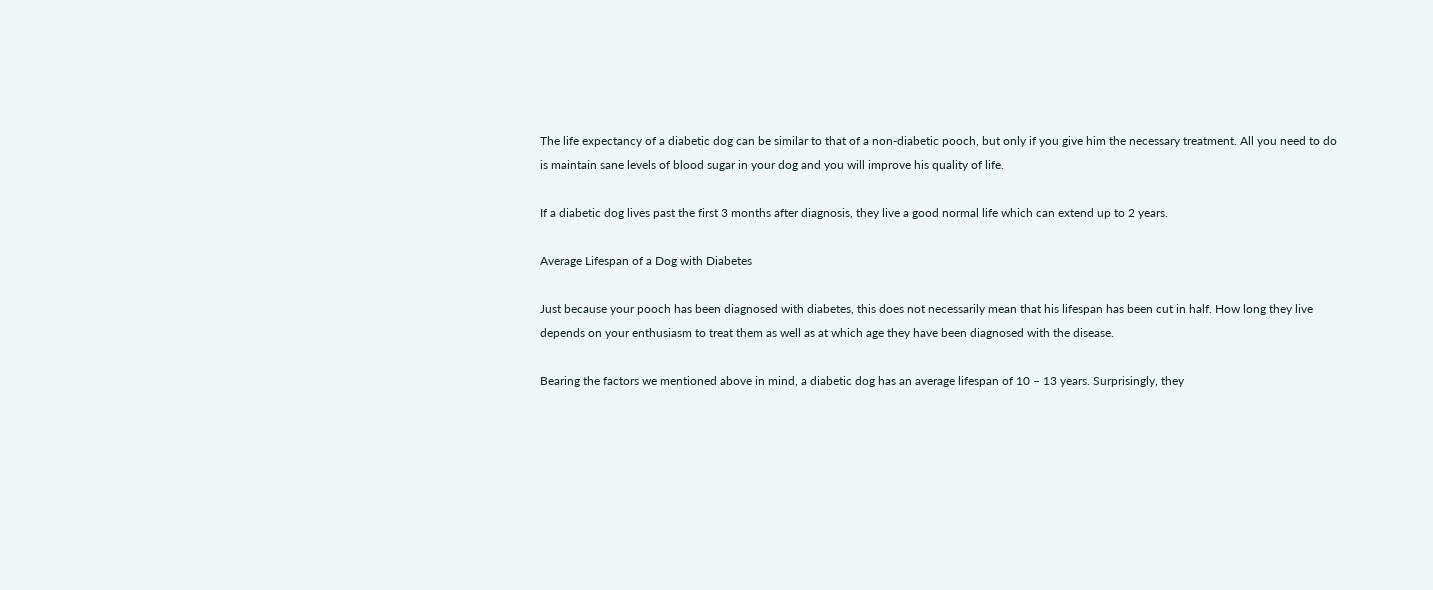The life expectancy of a diabetic dog can be similar to that of a non-diabetic pooch, but only if you give him the necessary treatment. All you need to do is maintain sane levels of blood sugar in your dog and you will improve his quality of life.

If a diabetic dog lives past the first 3 months after diagnosis, they live a good normal life which can extend up to 2 years.

Average Lifespan of a Dog with Diabetes

Just because your pooch has been diagnosed with diabetes, this does not necessarily mean that his lifespan has been cut in half. How long they live depends on your enthusiasm to treat them as well as at which age they have been diagnosed with the disease.

Bearing the factors we mentioned above in mind, a diabetic dog has an average lifespan of 10 – 13 years. Surprisingly, they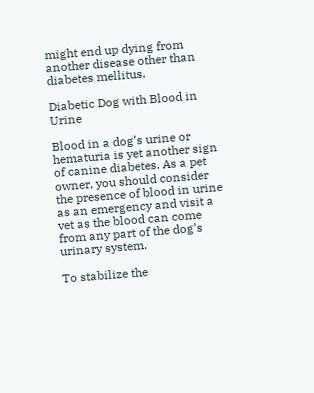might end up dying from another disease other than diabetes mellitus.

Diabetic Dog with Blood in Urine

Blood in a dog’s urine or hematuria is yet another sign of canine diabetes. As a pet owner, you should consider the presence of blood in urine as an emergency and visit a vet as the blood can come from any part of the dog’s urinary system.

To stabilize the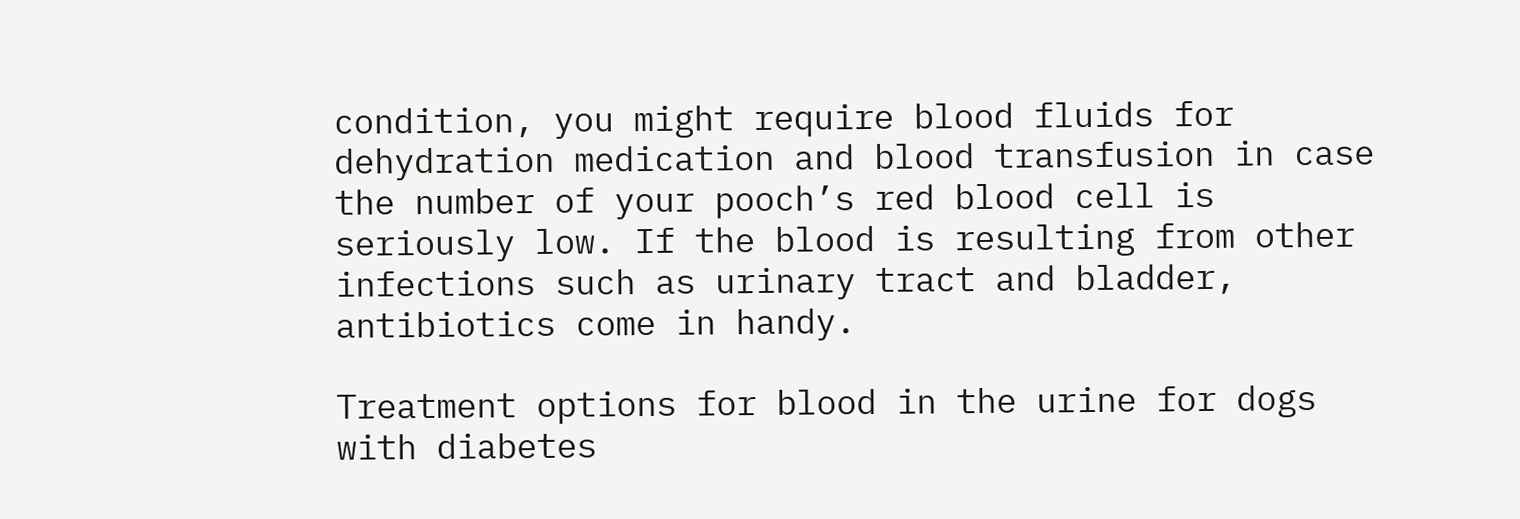condition, you might require blood fluids for dehydration medication and blood transfusion in case the number of your pooch’s red blood cell is seriously low. If the blood is resulting from other infections such as urinary tract and bladder, antibiotics come in handy.

Treatment options for blood in the urine for dogs with diabetes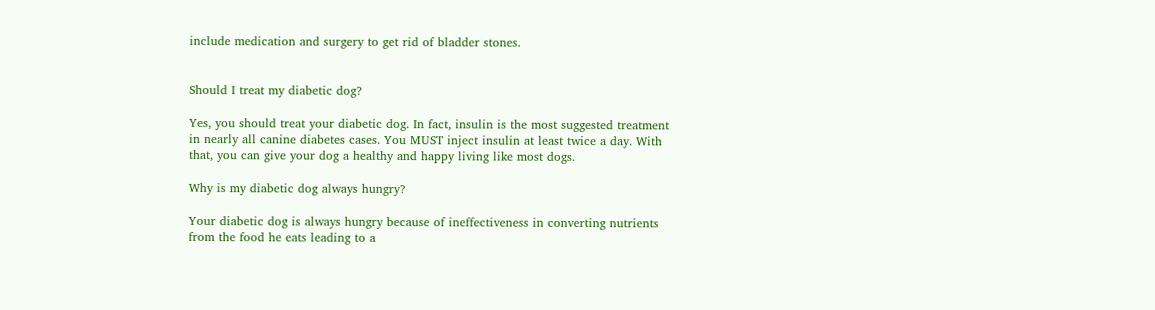include medication and surgery to get rid of bladder stones.


Should I treat my diabetic dog?

Yes, you should treat your diabetic dog. In fact, insulin is the most suggested treatment in nearly all canine diabetes cases. You MUST inject insulin at least twice a day. With that, you can give your dog a healthy and happy living like most dogs.

Why is my diabetic dog always hungry?

Your diabetic dog is always hungry because of ineffectiveness in converting nutrients from the food he eats leading to a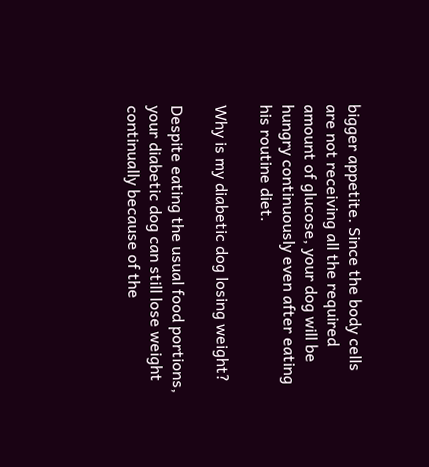bigger appetite. Since the body cells are not receiving all the required amount of glucose, your dog will be hungry continuously even after eating his routine diet.

Why is my diabetic dog losing weight?

Despite eating the usual food portions, your diabetic dog can still lose weight continually because of the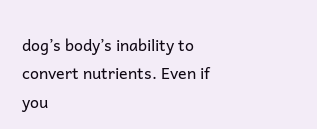dog’s body’s inability to convert nutrients. Even if you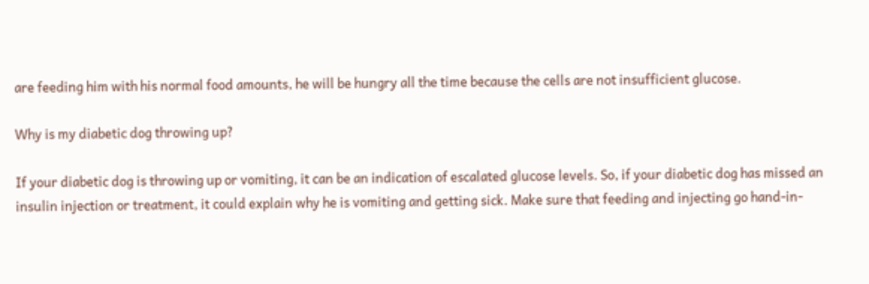are feeding him with his normal food amounts, he will be hungry all the time because the cells are not insufficient glucose.

Why is my diabetic dog throwing up?

If your diabetic dog is throwing up or vomiting, it can be an indication of escalated glucose levels. So, if your diabetic dog has missed an insulin injection or treatment, it could explain why he is vomiting and getting sick. Make sure that feeding and injecting go hand-in-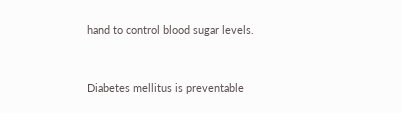hand to control blood sugar levels.


Diabetes mellitus is preventable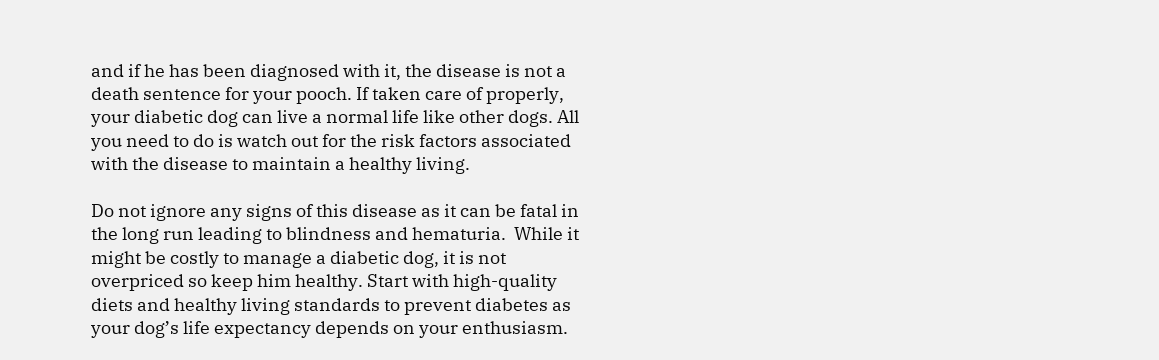and if he has been diagnosed with it, the disease is not a death sentence for your pooch. If taken care of properly, your diabetic dog can live a normal life like other dogs. All you need to do is watch out for the risk factors associated with the disease to maintain a healthy living.

Do not ignore any signs of this disease as it can be fatal in the long run leading to blindness and hematuria.  While it might be costly to manage a diabetic dog, it is not overpriced so keep him healthy. Start with high-quality diets and healthy living standards to prevent diabetes as your dog’s life expectancy depends on your enthusiasm.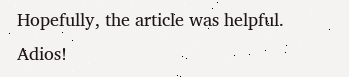Hopefully, the article was helpful. Adios!